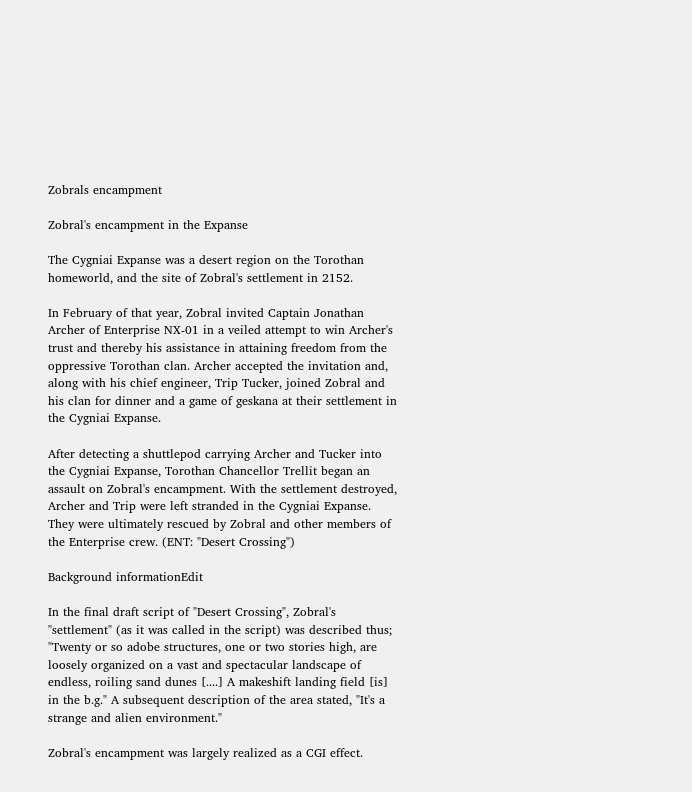Zobrals encampment

Zobral's encampment in the Expanse

The Cygniai Expanse was a desert region on the Torothan homeworld, and the site of Zobral's settlement in 2152.

In February of that year, Zobral invited Captain Jonathan Archer of Enterprise NX-01 in a veiled attempt to win Archer's trust and thereby his assistance in attaining freedom from the oppressive Torothan clan. Archer accepted the invitation and, along with his chief engineer, Trip Tucker, joined Zobral and his clan for dinner and a game of geskana at their settlement in the Cygniai Expanse.

After detecting a shuttlepod carrying Archer and Tucker into the Cygniai Expanse, Torothan Chancellor Trellit began an assault on Zobral's encampment. With the settlement destroyed, Archer and Trip were left stranded in the Cygniai Expanse. They were ultimately rescued by Zobral and other members of the Enterprise crew. (ENT: "Desert Crossing")

Background informationEdit

In the final draft script of "Desert Crossing", Zobral's "settlement" (as it was called in the script) was described thus; "Twenty or so adobe structures, one or two stories high, are loosely organized on a vast and spectacular landscape of endless, roiling sand dunes [....] A makeshift landing field [is] in the b.g." A subsequent description of the area stated, "It's a strange and alien environment."

Zobral's encampment was largely realized as a CGI effect.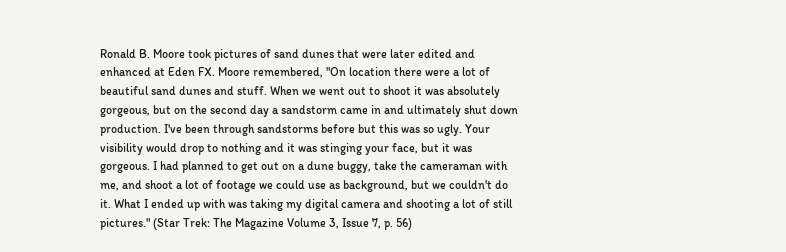Ronald B. Moore took pictures of sand dunes that were later edited and enhanced at Eden FX. Moore remembered, "On location there were a lot of beautiful sand dunes and stuff. When we went out to shoot it was absolutely gorgeous, but on the second day a sandstorm came in and ultimately shut down production. I've been through sandstorms before but this was so ugly. Your visibility would drop to nothing and it was stinging your face, but it was gorgeous. I had planned to get out on a dune buggy, take the cameraman with me, and shoot a lot of footage we could use as background, but we couldn't do it. What I ended up with was taking my digital camera and shooting a lot of still pictures." (Star Trek: The Magazine Volume 3, Issue 7, p. 56)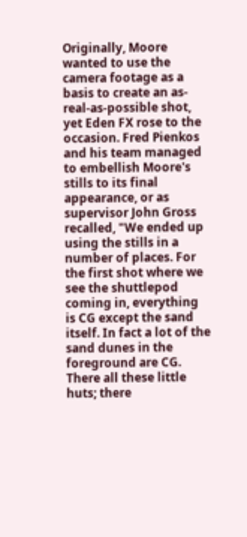Originally, Moore wanted to use the camera footage as a basis to create an as-real-as-possible shot, yet Eden FX rose to the occasion. Fred Pienkos and his team managed to embellish Moore's stills to its final appearance, or as supervisor John Gross recalled, "We ended up using the stills in a number of places. For the first shot where we see the shuttlepod coming in, everything is CG except the sand itself. In fact a lot of the sand dunes in the foreground are CG. There all these little huts; there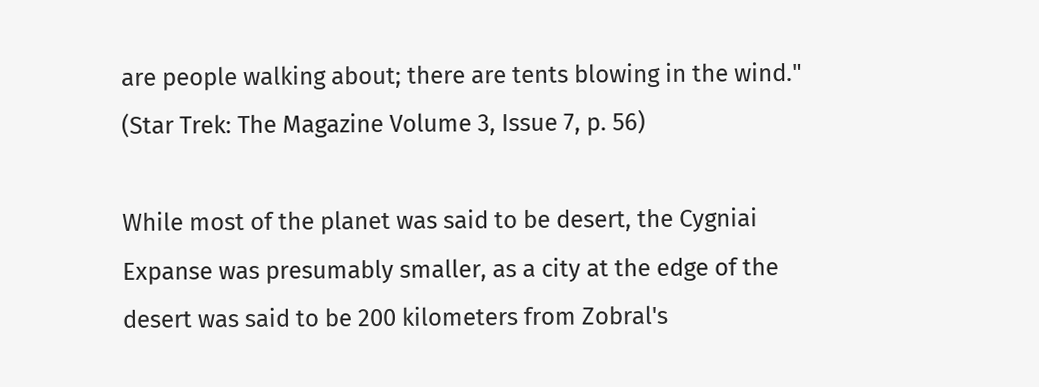are people walking about; there are tents blowing in the wind." (Star Trek: The Magazine Volume 3, Issue 7, p. 56)

While most of the planet was said to be desert, the Cygniai Expanse was presumably smaller, as a city at the edge of the desert was said to be 200 kilometers from Zobral's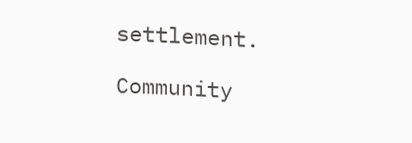settlement.

Community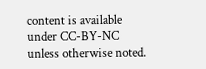content is available under CC-BY-NC unless otherwise noted.